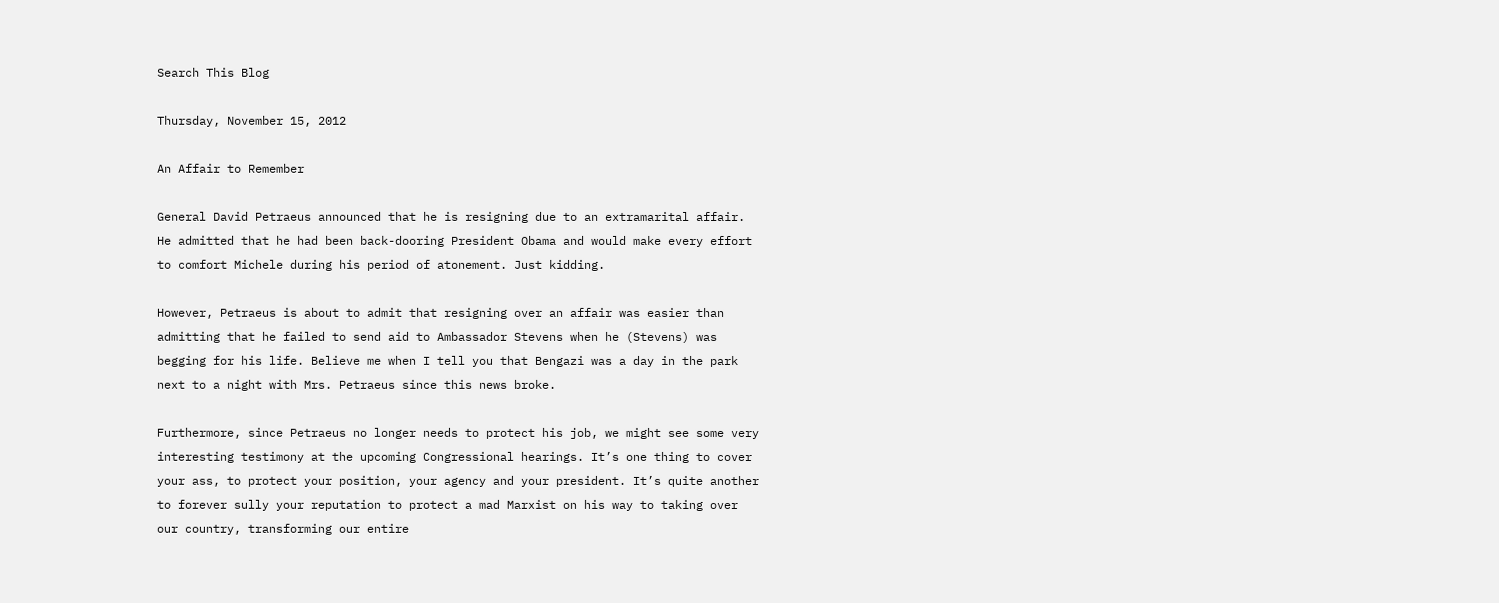Search This Blog

Thursday, November 15, 2012

An Affair to Remember

General David Petraeus announced that he is resigning due to an extramarital affair. He admitted that he had been back-dooring President Obama and would make every effort to comfort Michele during his period of atonement. Just kidding.

However, Petraeus is about to admit that resigning over an affair was easier than admitting that he failed to send aid to Ambassador Stevens when he (Stevens) was begging for his life. Believe me when I tell you that Bengazi was a day in the park next to a night with Mrs. Petraeus since this news broke.

Furthermore, since Petraeus no longer needs to protect his job, we might see some very interesting testimony at the upcoming Congressional hearings. It’s one thing to cover your ass, to protect your position, your agency and your president. It’s quite another to forever sully your reputation to protect a mad Marxist on his way to taking over our country, transforming our entire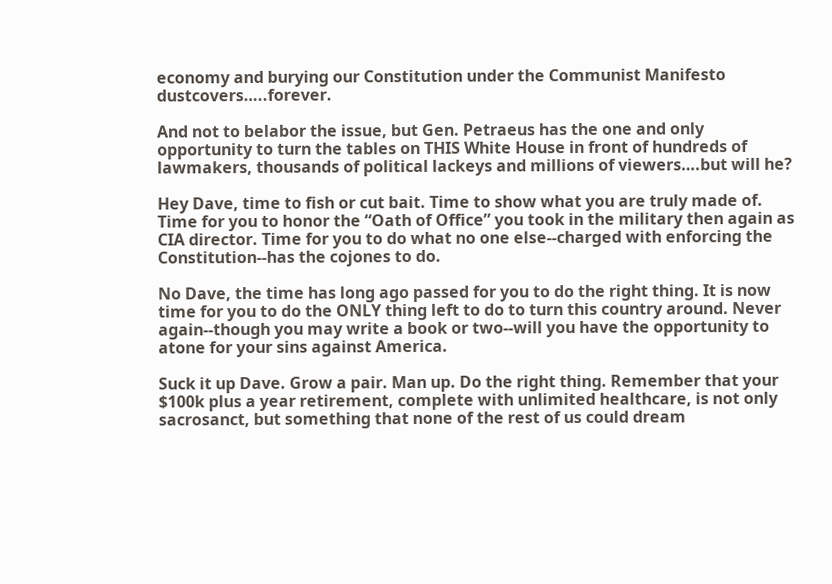economy and burying our Constitution under the Communist Manifesto dustcovers…..forever.

And not to belabor the issue, but Gen. Petraeus has the one and only opportunity to turn the tables on THIS White House in front of hundreds of lawmakers, thousands of political lackeys and millions of viewers….but will he?

Hey Dave, time to fish or cut bait. Time to show what you are truly made of. Time for you to honor the “Oath of Office” you took in the military then again as CIA director. Time for you to do what no one else--charged with enforcing the Constitution--has the cojones to do.

No Dave, the time has long ago passed for you to do the right thing. It is now time for you to do the ONLY thing left to do to turn this country around. Never again--though you may write a book or two--will you have the opportunity to atone for your sins against America.

Suck it up Dave. Grow a pair. Man up. Do the right thing. Remember that your $100k plus a year retirement, complete with unlimited healthcare, is not only sacrosanct, but something that none of the rest of us could dream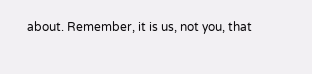about. Remember, it is us, not you, that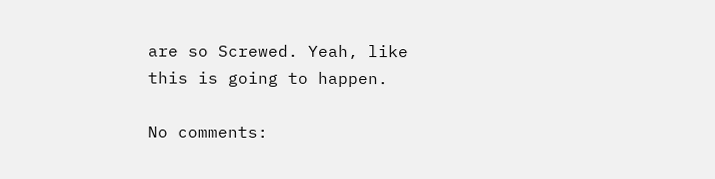are so Screwed. Yeah, like this is going to happen.

No comments: